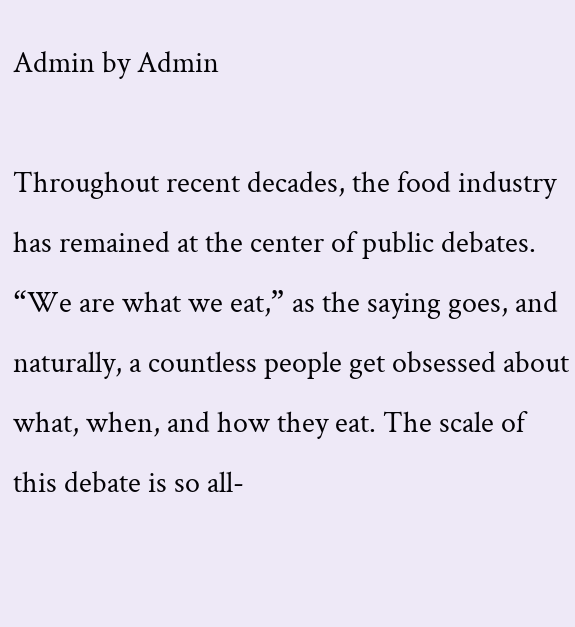Admin by Admin

Throughout recent decades, the food industry has remained at the center of public debates. “We are what we eat,” as the saying goes, and naturally, a countless people get obsessed about what, when, and how they eat. The scale of this debate is so all-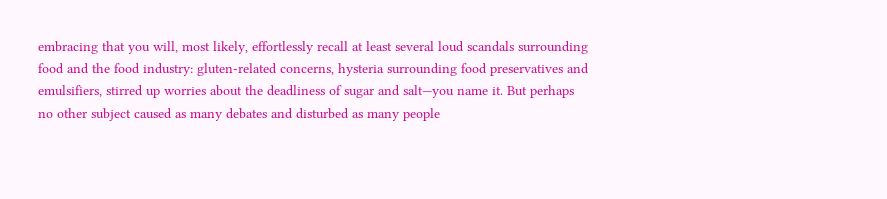embracing that you will, most likely, effortlessly recall at least several loud scandals surrounding food and the food industry: gluten-related concerns, hysteria surrounding food preservatives and emulsifiers, stirred up worries about the deadliness of sugar and salt—you name it. But perhaps no other subject caused as many debates and disturbed as many people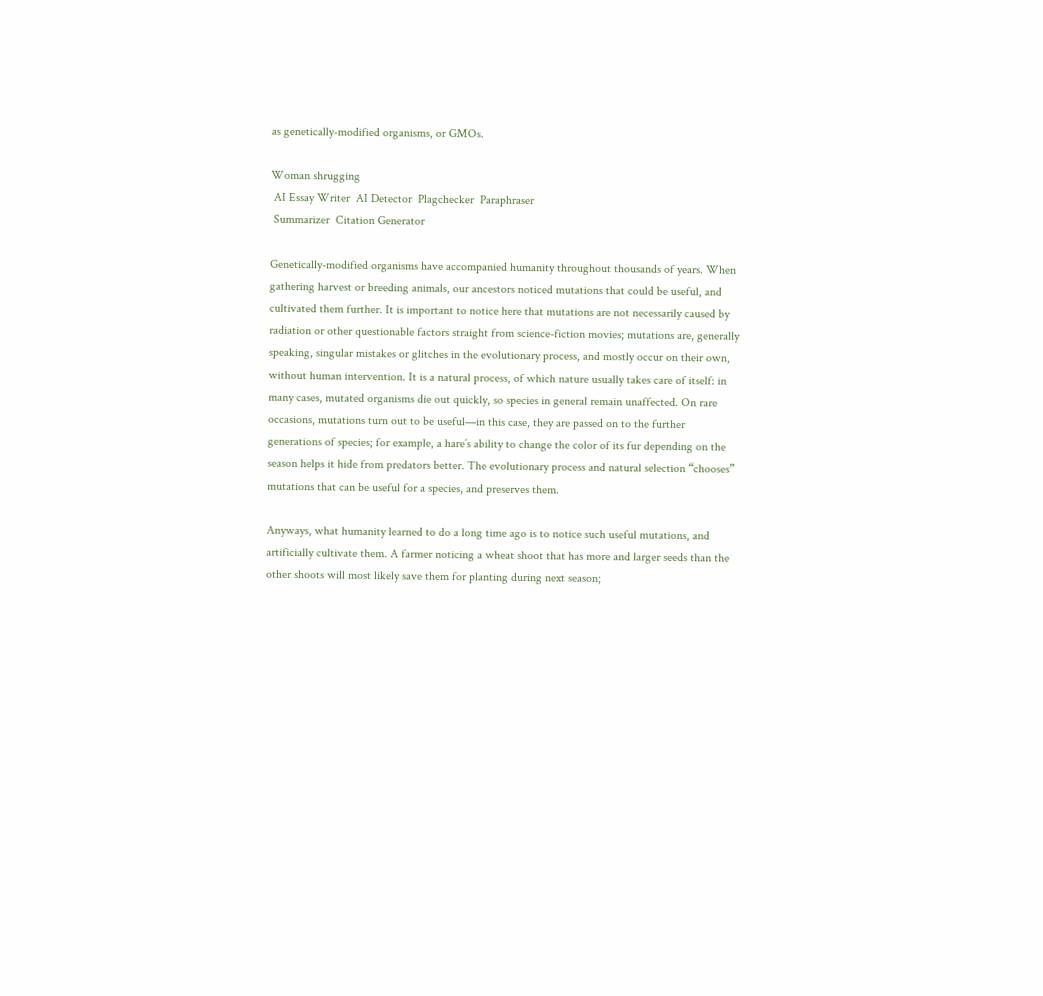as genetically-modified organisms, or GMOs.

Woman shrugging
 AI Essay Writer  AI Detector  Plagchecker  Paraphraser
 Summarizer  Citation Generator

Genetically-modified organisms have accompanied humanity throughout thousands of years. When gathering harvest or breeding animals, our ancestors noticed mutations that could be useful, and cultivated them further. It is important to notice here that mutations are not necessarily caused by radiation or other questionable factors straight from science-fiction movies; mutations are, generally speaking, singular mistakes or glitches in the evolutionary process, and mostly occur on their own, without human intervention. It is a natural process, of which nature usually takes care of itself: in many cases, mutated organisms die out quickly, so species in general remain unaffected. On rare occasions, mutations turn out to be useful—in this case, they are passed on to the further generations of species; for example, a hare’s ability to change the color of its fur depending on the season helps it hide from predators better. The evolutionary process and natural selection “chooses” mutations that can be useful for a species, and preserves them.

Anyways, what humanity learned to do a long time ago is to notice such useful mutations, and artificially cultivate them. A farmer noticing a wheat shoot that has more and larger seeds than the other shoots will most likely save them for planting during next season;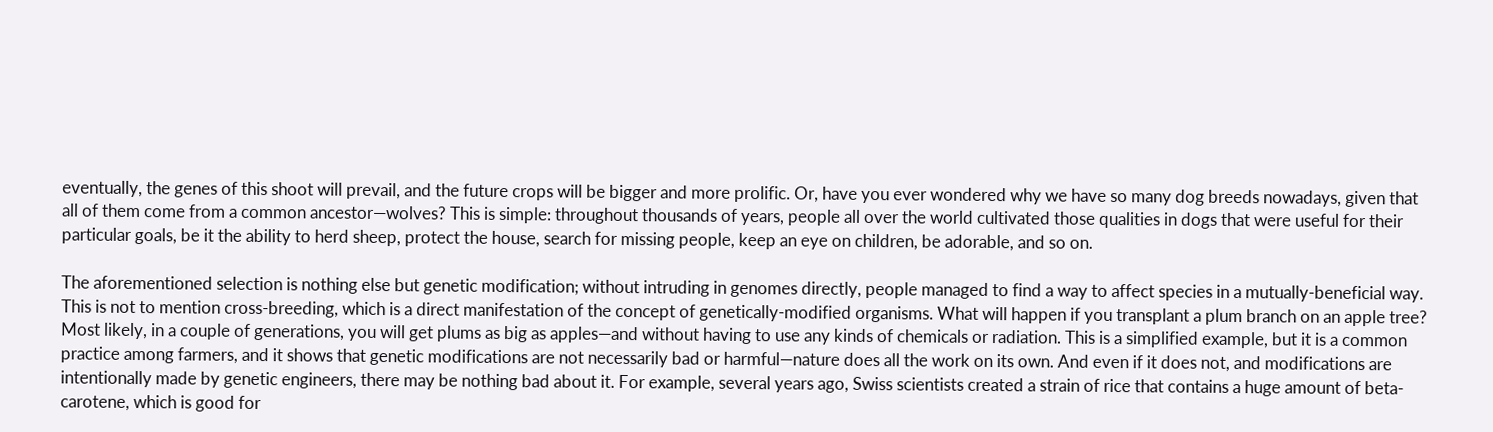eventually, the genes of this shoot will prevail, and the future crops will be bigger and more prolific. Or, have you ever wondered why we have so many dog breeds nowadays, given that all of them come from a common ancestor—wolves? This is simple: throughout thousands of years, people all over the world cultivated those qualities in dogs that were useful for their particular goals, be it the ability to herd sheep, protect the house, search for missing people, keep an eye on children, be adorable, and so on.

The aforementioned selection is nothing else but genetic modification; without intruding in genomes directly, people managed to find a way to affect species in a mutually-beneficial way. This is not to mention cross-breeding, which is a direct manifestation of the concept of genetically-modified organisms. What will happen if you transplant a plum branch on an apple tree? Most likely, in a couple of generations, you will get plums as big as apples—and without having to use any kinds of chemicals or radiation. This is a simplified example, but it is a common practice among farmers, and it shows that genetic modifications are not necessarily bad or harmful—nature does all the work on its own. And even if it does not, and modifications are intentionally made by genetic engineers, there may be nothing bad about it. For example, several years ago, Swiss scientists created a strain of rice that contains a huge amount of beta-carotene, which is good for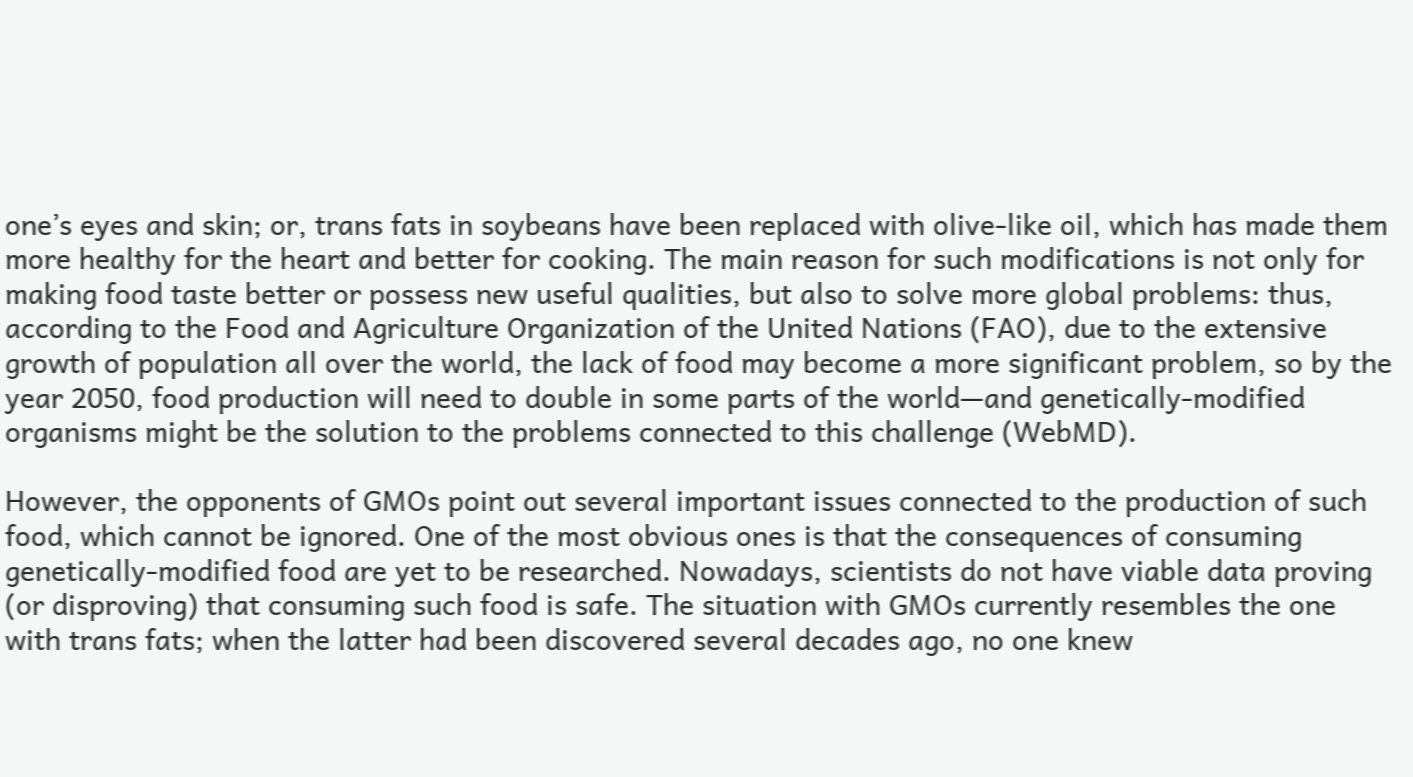one’s eyes and skin; or, trans fats in soybeans have been replaced with olive-like oil, which has made them more healthy for the heart and better for cooking. The main reason for such modifications is not only for making food taste better or possess new useful qualities, but also to solve more global problems: thus, according to the Food and Agriculture Organization of the United Nations (FAO), due to the extensive growth of population all over the world, the lack of food may become a more significant problem, so by the year 2050, food production will need to double in some parts of the world—and genetically-modified organisms might be the solution to the problems connected to this challenge (WebMD).

However, the opponents of GMOs point out several important issues connected to the production of such food, which cannot be ignored. One of the most obvious ones is that the consequences of consuming genetically-modified food are yet to be researched. Nowadays, scientists do not have viable data proving (or disproving) that consuming such food is safe. The situation with GMOs currently resembles the one with trans fats; when the latter had been discovered several decades ago, no one knew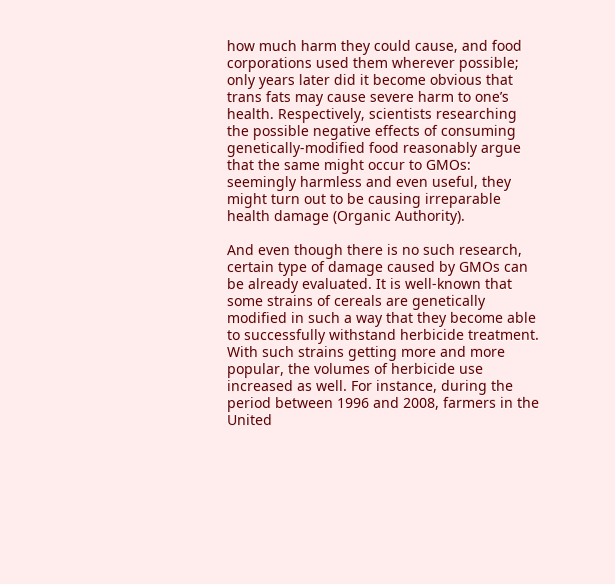how much harm they could cause, and food corporations used them wherever possible; only years later did it become obvious that trans fats may cause severe harm to one’s health. Respectively, scientists researching the possible negative effects of consuming genetically-modified food reasonably argue that the same might occur to GMOs: seemingly harmless and even useful, they might turn out to be causing irreparable health damage (Organic Authority).

And even though there is no such research, certain type of damage caused by GMOs can be already evaluated. It is well-known that some strains of cereals are genetically modified in such a way that they become able to successfully withstand herbicide treatment. With such strains getting more and more popular, the volumes of herbicide use increased as well. For instance, during the period between 1996 and 2008, farmers in the United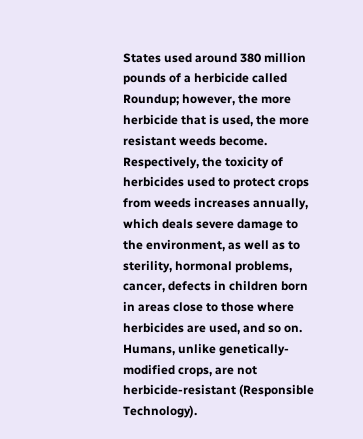States used around 380 million pounds of a herbicide called Roundup; however, the more herbicide that is used, the more resistant weeds become. Respectively, the toxicity of herbicides used to protect crops from weeds increases annually, which deals severe damage to the environment, as well as to sterility, hormonal problems, cancer, defects in children born in areas close to those where herbicides are used, and so on. Humans, unlike genetically-modified crops, are not herbicide-resistant (Responsible Technology).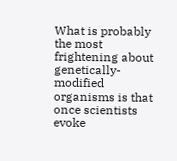What is probably the most frightening about genetically-modified organisms is that once scientists evoke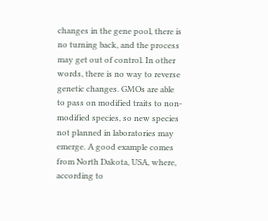changes in the gene pool, there is no turning back, and the process may get out of control. In other words, there is no way to reverse genetic changes. GMOs are able to pass on modified traits to non-modified species, so new species not planned in laboratories may emerge. A good example comes from North Dakota, USA, where, according to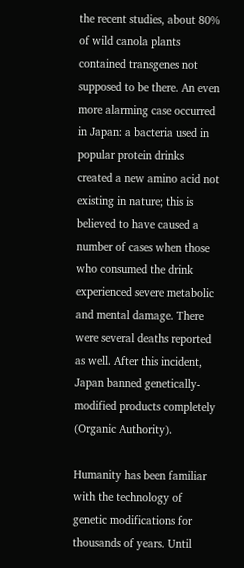the recent studies, about 80% of wild canola plants contained transgenes not supposed to be there. An even more alarming case occurred in Japan: a bacteria used in popular protein drinks created a new amino acid not existing in nature; this is believed to have caused a number of cases when those who consumed the drink experienced severe metabolic and mental damage. There were several deaths reported as well. After this incident, Japan banned genetically-modified products completely (Organic Authority).

Humanity has been familiar with the technology of genetic modifications for thousands of years. Until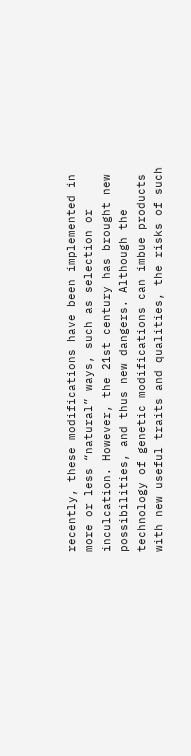recently, these modifications have been implemented in more or less “natural” ways, such as selection or inculcation. However, the 21st century has brought new possibilities, and thus new dangers. Although the technology of genetic modifications can imbue products with new useful traits and qualities, the risks of such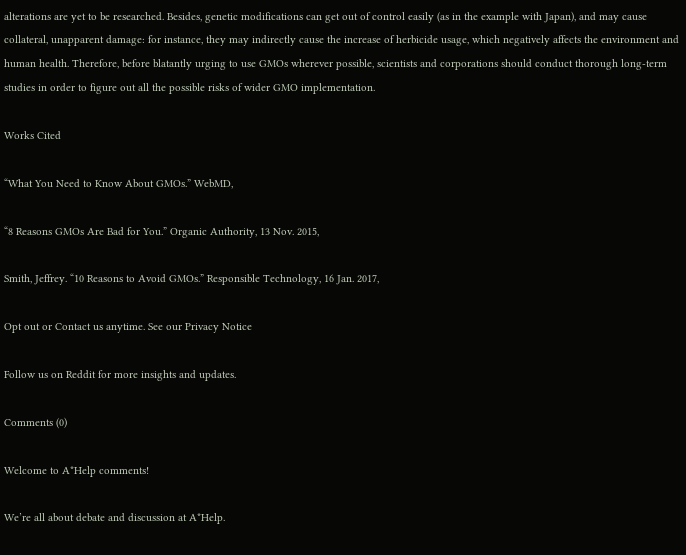alterations are yet to be researched. Besides, genetic modifications can get out of control easily (as in the example with Japan), and may cause collateral, unapparent damage: for instance, they may indirectly cause the increase of herbicide usage, which negatively affects the environment and human health. Therefore, before blatantly urging to use GMOs wherever possible, scientists and corporations should conduct thorough long-term studies in order to figure out all the possible risks of wider GMO implementation.

Works Cited

“What You Need to Know About GMOs.” WebMD,

“8 Reasons GMOs Are Bad for You.” Organic Authority, 13 Nov. 2015,

Smith, Jeffrey. “10 Reasons to Avoid GMOs.” Responsible Technology, 16 Jan. 2017,

Opt out or Contact us anytime. See our Privacy Notice

Follow us on Reddit for more insights and updates.

Comments (0)

Welcome to A*Help comments!

We’re all about debate and discussion at A*Help.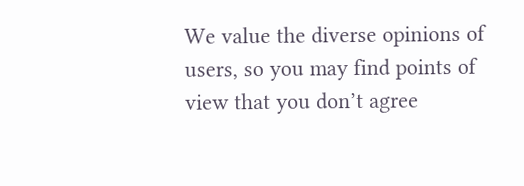We value the diverse opinions of users, so you may find points of view that you don’t agree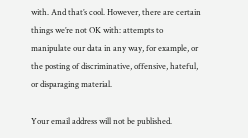with. And that’s cool. However, there are certain things we’re not OK with: attempts to manipulate our data in any way, for example, or the posting of discriminative, offensive, hateful, or disparaging material.

Your email address will not be published.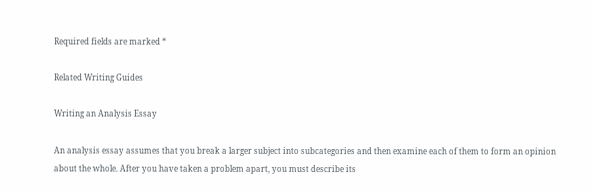Required fields are marked *

Related Writing Guides

Writing an Analysis Essay

An analysis essay assumes that you break a larger subject into subcategories and then examine each of them to form an opinion about the whole. After you have taken a problem apart, you must describe its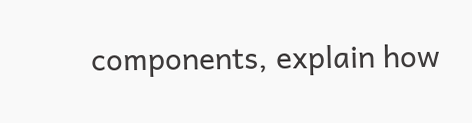components, explain how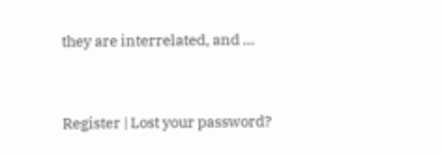they are interrelated, and ...


Register | Lost your password?